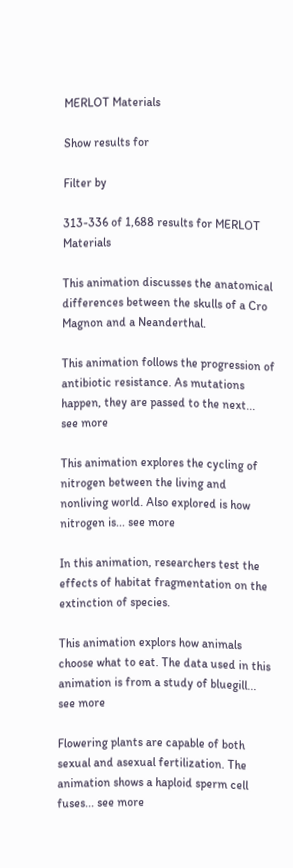MERLOT Materials

Show results for

Filter by

313-336 of 1,688 results for MERLOT Materials

This animation discusses the anatomical differences between the skulls of a Cro Magnon and a Neanderthal.

This animation follows the progression of antibiotic resistance. As mutations happen, they are passed to the next... see more

This animation explores the cycling of nitrogen between the living and nonliving world. Also explored is how nitrogen is... see more

In this animation, researchers test the effects of habitat fragmentation on the extinction of species.

This animation explors how animals choose what to eat. The data used in this animation is from a study of bluegill... see more

Flowering plants are capable of both sexual and asexual fertilization. The animation shows a haploid sperm cell fuses... see more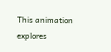This animation explores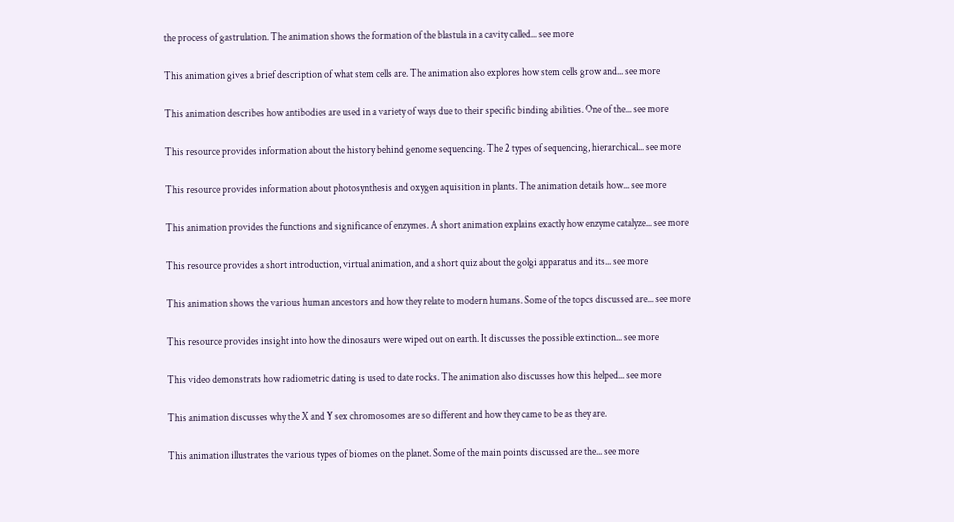the process of gastrulation. The animation shows the formation of the blastula in a cavity called... see more

This animation gives a brief description of what stem cells are. The animation also explores how stem cells grow and... see more

This animation describes how antibodies are used in a variety of ways due to their specific binding abilities. One of the... see more

This resource provides information about the history behind genome sequencing. The 2 types of sequencing, hierarchical... see more

This resource provides information about photosynthesis and oxygen aquisition in plants. The animation details how... see more

This animation provides the functions and significance of enzymes. A short animation explains exactly how enzyme catalyze... see more

This resource provides a short introduction, virtual animation, and a short quiz about the golgi apparatus and its... see more

This animation shows the various human ancestors and how they relate to modern humans. Some of the topcs discussed are... see more

This resource provides insight into how the dinosaurs were wiped out on earth. It discusses the possible extinction... see more

This video demonstrats how radiometric dating is used to date rocks. The animation also discusses how this helped... see more

This animation discusses why the X and Y sex chromosomes are so different and how they came to be as they are.

This animation illustrates the various types of biomes on the planet. Some of the main points discussed are the... see more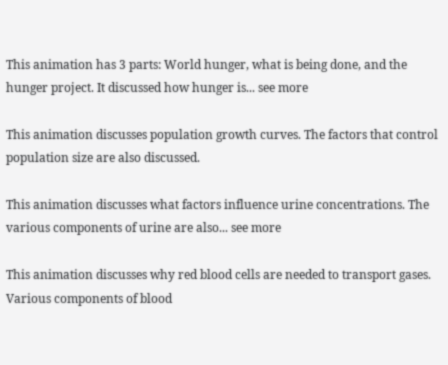This animation has 3 parts: World hunger, what is being done, and the hunger project. It discussed how hunger is... see more

This animation discusses population growth curves. The factors that control population size are also discussed.

This animation discusses what factors influence urine concentrations. The various components of urine are also... see more

This animation discusses why red blood cells are needed to transport gases. Various components of blood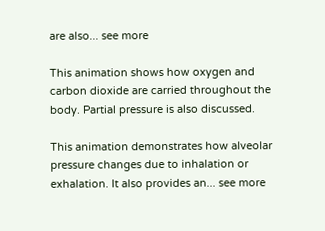are also... see more

This animation shows how oxygen and carbon dioxide are carried throughout the body. Partial pressure is also discussed.

This animation demonstrates how alveolar pressure changes due to inhalation or exhalation. It also provides an... see more